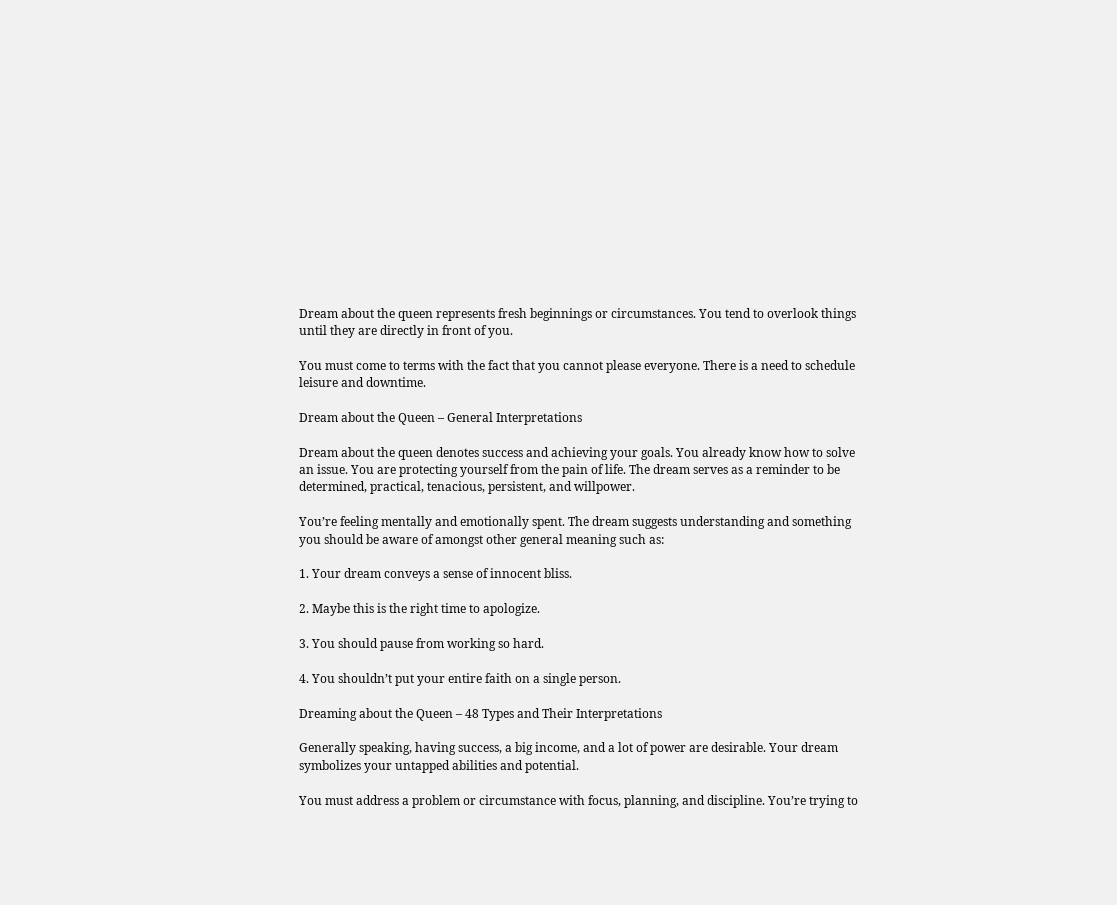Dream about the queen represents fresh beginnings or circumstances. You tend to overlook things until they are directly in front of you.

You must come to terms with the fact that you cannot please everyone. There is a need to schedule leisure and downtime.

Dream about the Queen – General Interpretations

Dream about the queen denotes success and achieving your goals. You already know how to solve an issue. You are protecting yourself from the pain of life. The dream serves as a reminder to be determined, practical, tenacious, persistent, and willpower.

You’re feeling mentally and emotionally spent. The dream suggests understanding and something you should be aware of amongst other general meaning such as:

1. Your dream conveys a sense of innocent bliss.

2. Maybe this is the right time to apologize.

3. You should pause from working so hard.

4. You shouldn’t put your entire faith on a single person.

Dreaming about the Queen – 48 Types and Their Interpretations

Generally speaking, having success, a big income, and a lot of power are desirable. Your dream symbolizes your untapped abilities and potential.

You must address a problem or circumstance with focus, planning, and discipline. You’re trying to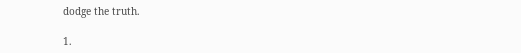dodge the truth.

1.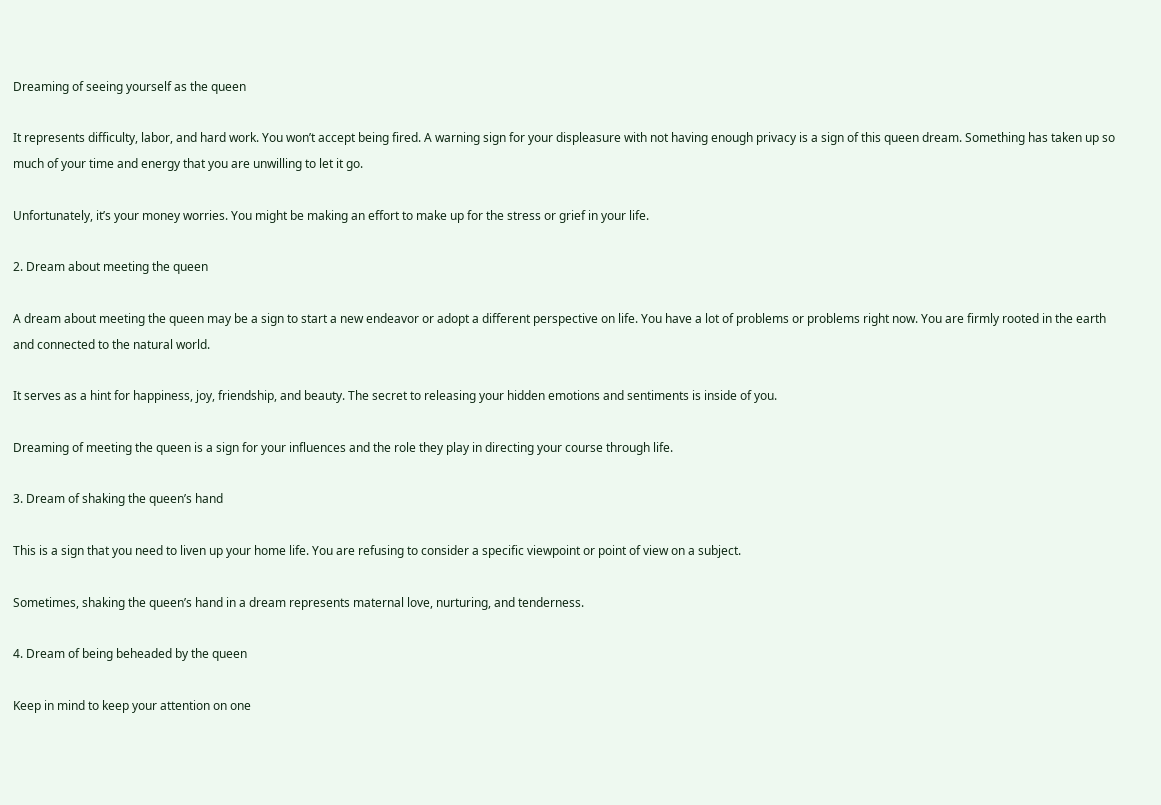Dreaming of seeing yourself as the queen

It represents difficulty, labor, and hard work. You won’t accept being fired. A warning sign for your displeasure with not having enough privacy is a sign of this queen dream. Something has taken up so much of your time and energy that you are unwilling to let it go.

Unfortunately, it’s your money worries. You might be making an effort to make up for the stress or grief in your life.

2. Dream about meeting the queen

A dream about meeting the queen may be a sign to start a new endeavor or adopt a different perspective on life. You have a lot of problems or problems right now. You are firmly rooted in the earth and connected to the natural world.

It serves as a hint for happiness, joy, friendship, and beauty. The secret to releasing your hidden emotions and sentiments is inside of you.

Dreaming of meeting the queen is a sign for your influences and the role they play in directing your course through life.

3. Dream of shaking the queen’s hand

This is a sign that you need to liven up your home life. You are refusing to consider a specific viewpoint or point of view on a subject.

Sometimes, shaking the queen’s hand in a dream represents maternal love, nurturing, and tenderness.

4. Dream of being beheaded by the queen

Keep in mind to keep your attention on one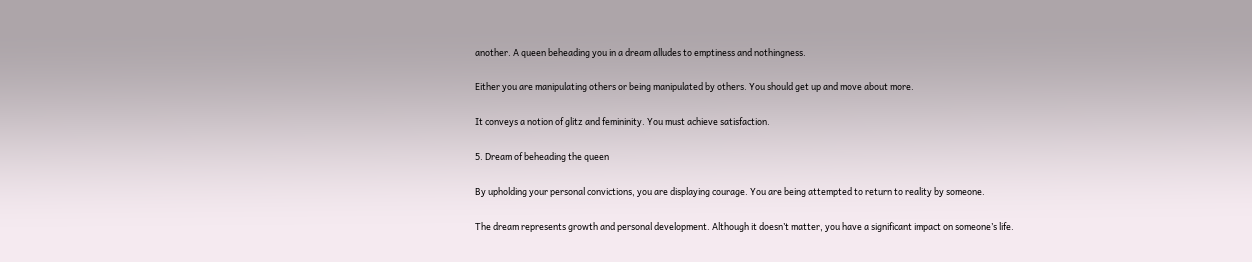another. A queen beheading you in a dream alludes to emptiness and nothingness.

Either you are manipulating others or being manipulated by others. You should get up and move about more.

It conveys a notion of glitz and femininity. You must achieve satisfaction.

5. Dream of beheading the queen

By upholding your personal convictions, you are displaying courage. You are being attempted to return to reality by someone.

The dream represents growth and personal development. Although it doesn’t matter, you have a significant impact on someone’s life.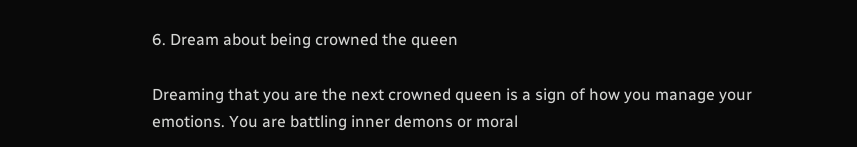6. Dream about being crowned the queen

Dreaming that you are the next crowned queen is a sign of how you manage your emotions. You are battling inner demons or moral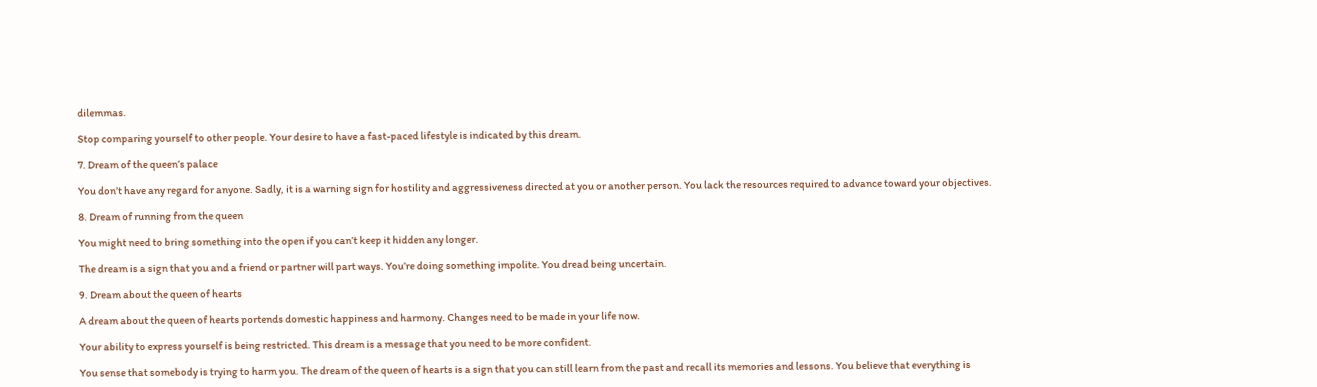dilemmas.

Stop comparing yourself to other people. Your desire to have a fast-paced lifestyle is indicated by this dream.

7. Dream of the queen’s palace

You don’t have any regard for anyone. Sadly, it is a warning sign for hostility and aggressiveness directed at you or another person. You lack the resources required to advance toward your objectives.

8. Dream of running from the queen

You might need to bring something into the open if you can’t keep it hidden any longer.

The dream is a sign that you and a friend or partner will part ways. You’re doing something impolite. You dread being uncertain.

9. Dream about the queen of hearts

A dream about the queen of hearts portends domestic happiness and harmony. Changes need to be made in your life now.

Your ability to express yourself is being restricted. This dream is a message that you need to be more confident.

You sense that somebody is trying to harm you. The dream of the queen of hearts is a sign that you can still learn from the past and recall its memories and lessons. You believe that everything is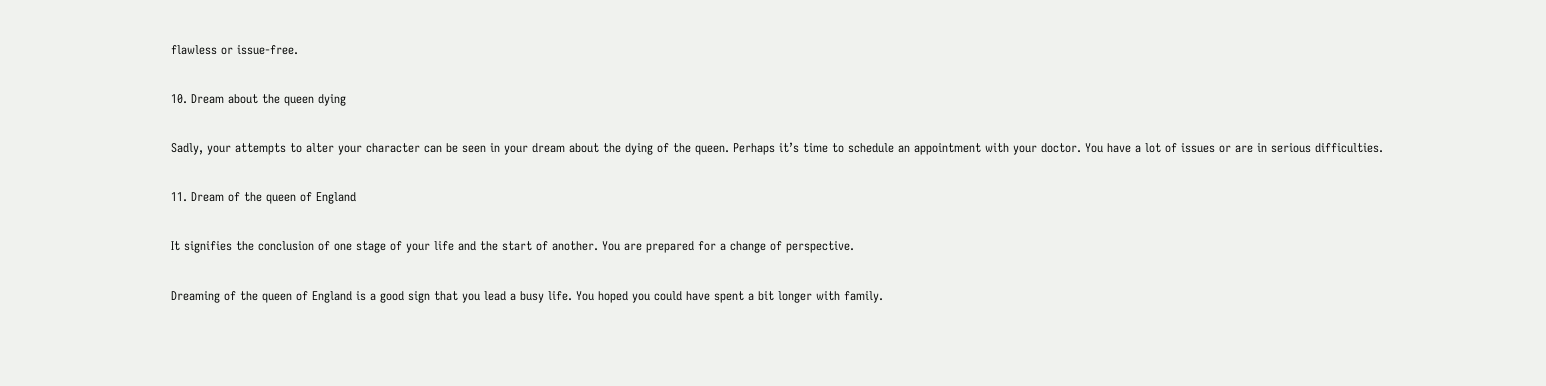flawless or issue-free.

10. Dream about the queen dying

Sadly, your attempts to alter your character can be seen in your dream about the dying of the queen. Perhaps it’s time to schedule an appointment with your doctor. You have a lot of issues or are in serious difficulties.

11. Dream of the queen of England

It signifies the conclusion of one stage of your life and the start of another. You are prepared for a change of perspective.

Dreaming of the queen of England is a good sign that you lead a busy life. You hoped you could have spent a bit longer with family.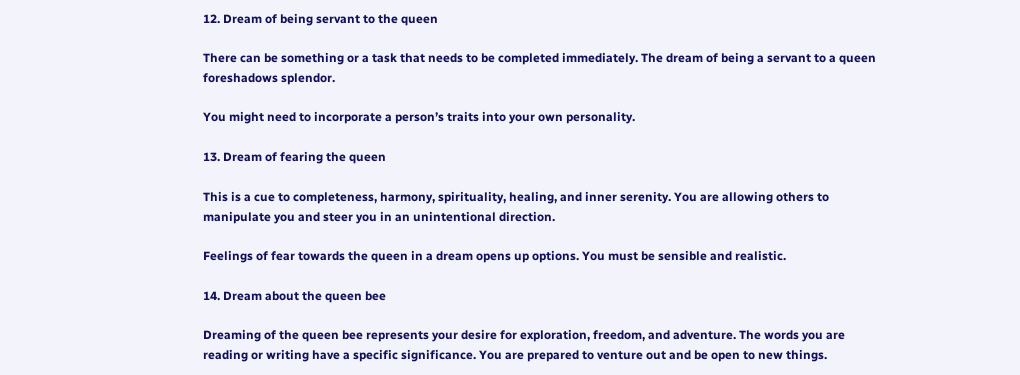12. Dream of being servant to the queen

There can be something or a task that needs to be completed immediately. The dream of being a servant to a queen foreshadows splendor.

You might need to incorporate a person’s traits into your own personality.

13. Dream of fearing the queen

This is a cue to completeness, harmony, spirituality, healing, and inner serenity. You are allowing others to manipulate you and steer you in an unintentional direction.

Feelings of fear towards the queen in a dream opens up options. You must be sensible and realistic.

14. Dream about the queen bee

Dreaming of the queen bee represents your desire for exploration, freedom, and adventure. The words you are reading or writing have a specific significance. You are prepared to venture out and be open to new things.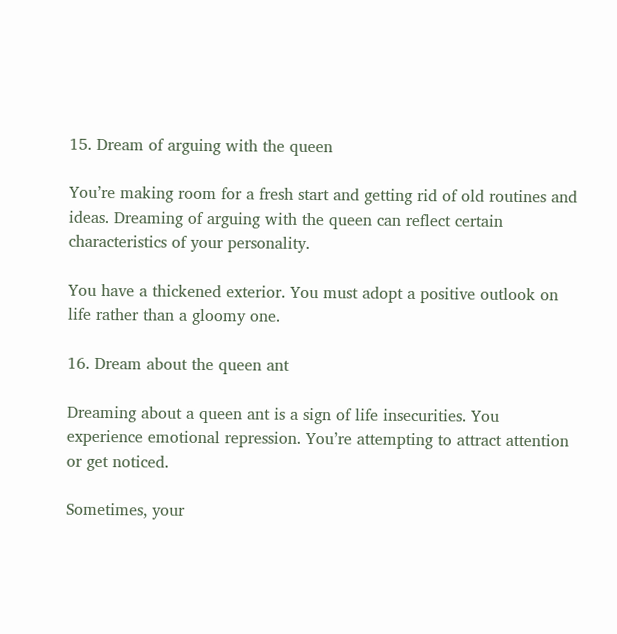15. Dream of arguing with the queen

You’re making room for a fresh start and getting rid of old routines and ideas. Dreaming of arguing with the queen can reflect certain characteristics of your personality.

You have a thickened exterior. You must adopt a positive outlook on life rather than a gloomy one.

16. Dream about the queen ant

Dreaming about a queen ant is a sign of life insecurities. You experience emotional repression. You’re attempting to attract attention or get noticed.

Sometimes, your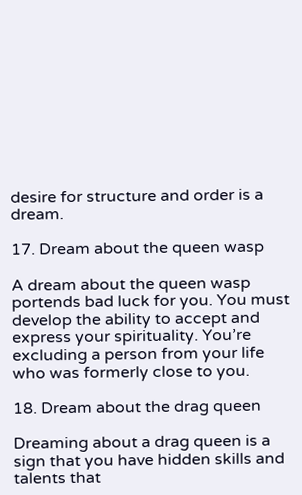desire for structure and order is a dream.

17. Dream about the queen wasp

A dream about the queen wasp portends bad luck for you. You must develop the ability to accept and express your spirituality. You’re excluding a person from your life who was formerly close to you.

18. Dream about the drag queen

Dreaming about a drag queen is a sign that you have hidden skills and talents that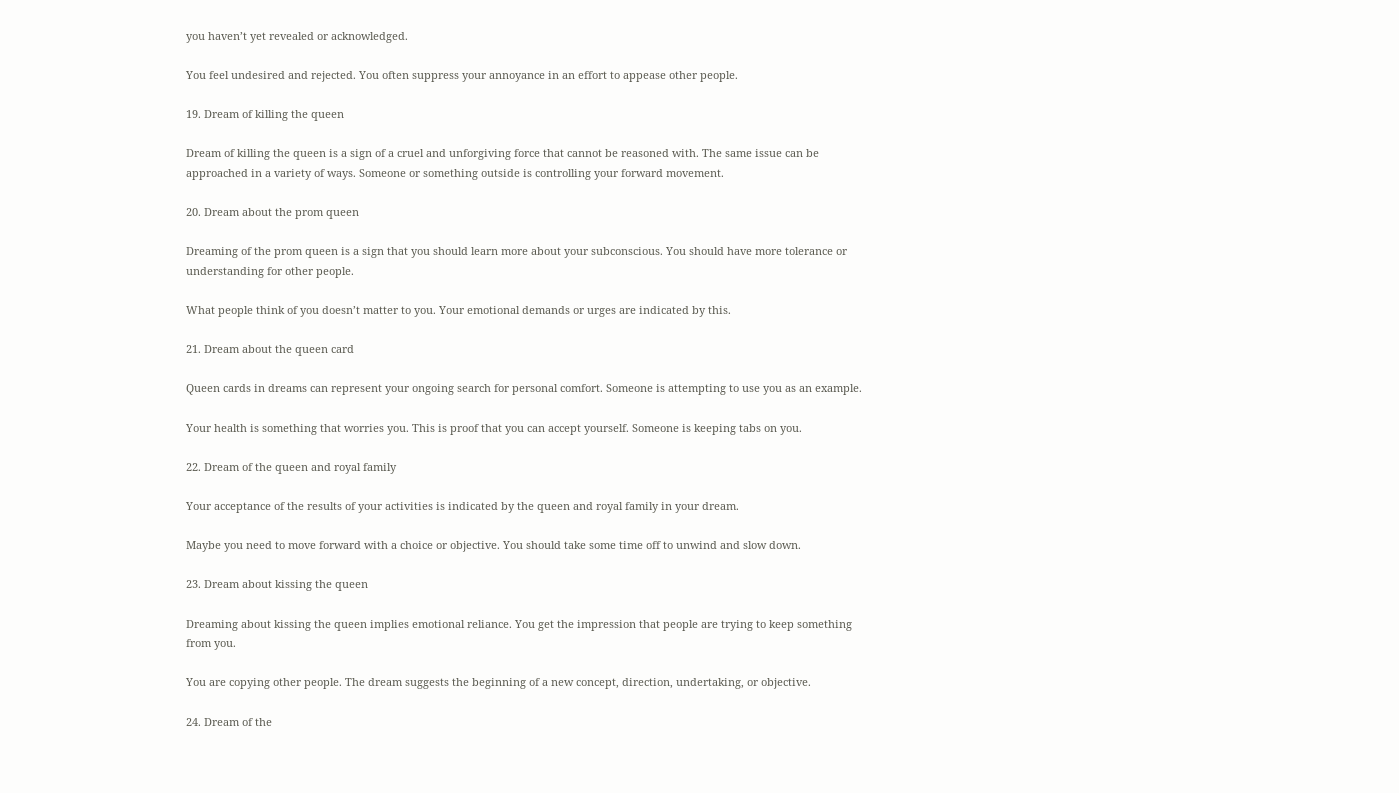you haven’t yet revealed or acknowledged.

You feel undesired and rejected. You often suppress your annoyance in an effort to appease other people.

19. Dream of killing the queen

Dream of killing the queen is a sign of a cruel and unforgiving force that cannot be reasoned with. The same issue can be approached in a variety of ways. Someone or something outside is controlling your forward movement.

20. Dream about the prom queen

Dreaming of the prom queen is a sign that you should learn more about your subconscious. You should have more tolerance or understanding for other people.

What people think of you doesn’t matter to you. Your emotional demands or urges are indicated by this.

21. Dream about the queen card

Queen cards in dreams can represent your ongoing search for personal comfort. Someone is attempting to use you as an example.

Your health is something that worries you. This is proof that you can accept yourself. Someone is keeping tabs on you.

22. Dream of the queen and royal family

Your acceptance of the results of your activities is indicated by the queen and royal family in your dream.

Maybe you need to move forward with a choice or objective. You should take some time off to unwind and slow down.

23. Dream about kissing the queen

Dreaming about kissing the queen implies emotional reliance. You get the impression that people are trying to keep something from you.

You are copying other people. The dream suggests the beginning of a new concept, direction, undertaking, or objective.

24. Dream of the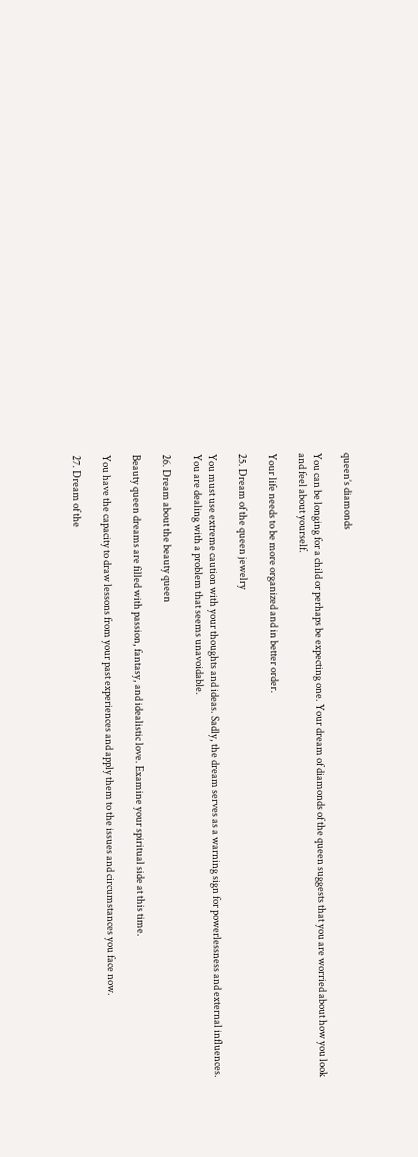queen’s diamonds

You can be longing for a child or perhaps be expecting one. Your dream of diamonds of the queen suggests that you are worried about how you look and feel about yourself.

Your life needs to be more organized and in better order.

25. Dream of the queen jewelry

You must use extreme caution with your thoughts and ideas. Sadly, the dream serves as a warning sign for powerlessness and external influences. You are dealing with a problem that seems unavoidable.

26. Dream about the beauty queen

Beauty queen dreams are filled with passion, fantasy, and idealistic love. Examine your spiritual side at this time.

You have the capacity to draw lessons from your past experiences and apply them to the issues and circumstances you face now.

27. Dream of the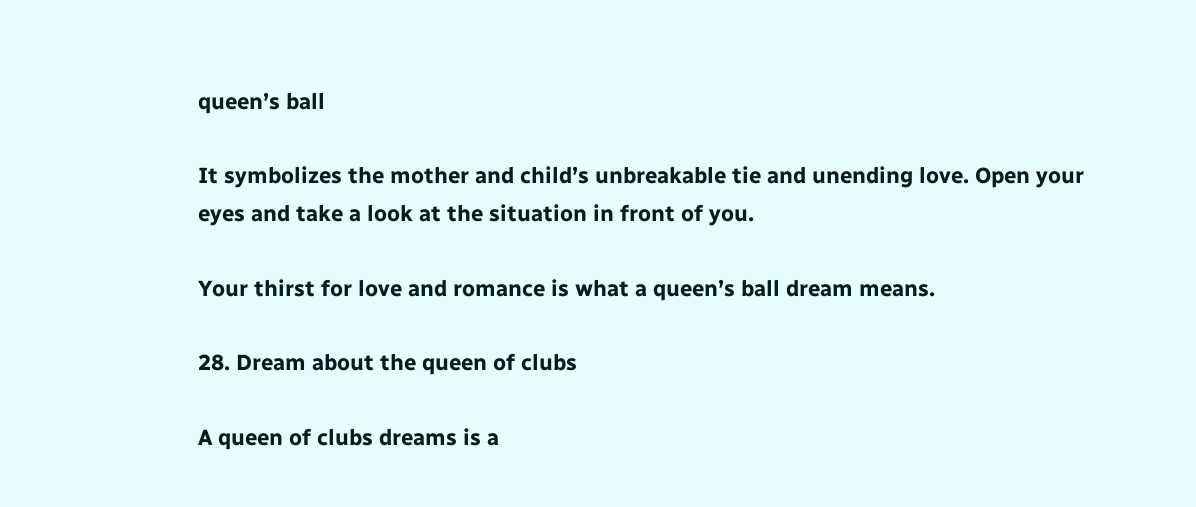queen’s ball

It symbolizes the mother and child’s unbreakable tie and unending love. Open your eyes and take a look at the situation in front of you.

Your thirst for love and romance is what a queen’s ball dream means.

28. Dream about the queen of clubs

A queen of clubs dreams is a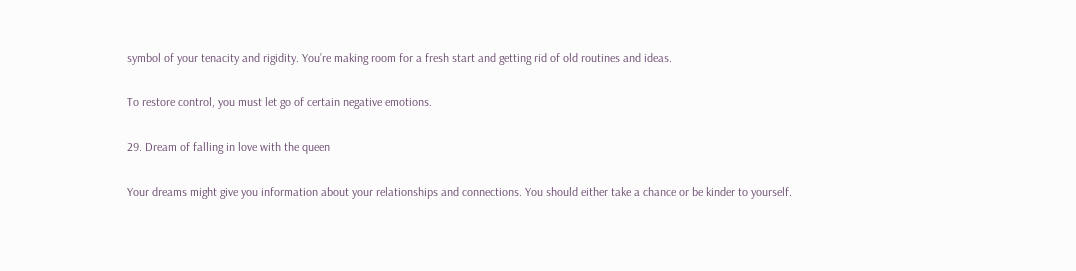symbol of your tenacity and rigidity. You’re making room for a fresh start and getting rid of old routines and ideas.

To restore control, you must let go of certain negative emotions.

29. Dream of falling in love with the queen

Your dreams might give you information about your relationships and connections. You should either take a chance or be kinder to yourself.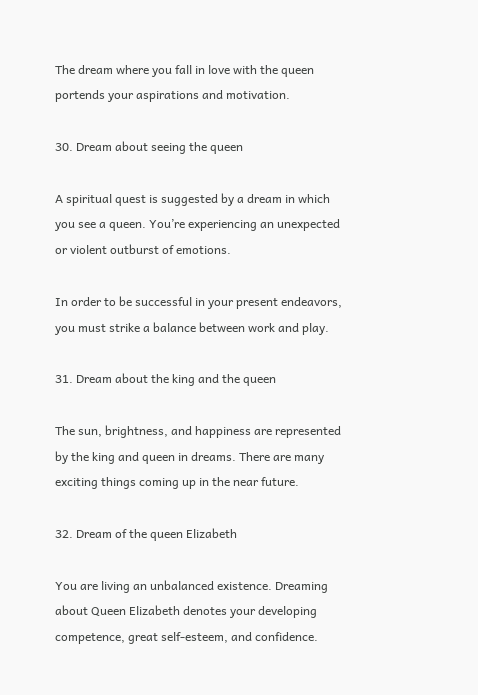The dream where you fall in love with the queen portends your aspirations and motivation.

30. Dream about seeing the queen

A spiritual quest is suggested by a dream in which you see a queen. You’re experiencing an unexpected or violent outburst of emotions.

In order to be successful in your present endeavors, you must strike a balance between work and play.

31. Dream about the king and the queen

The sun, brightness, and happiness are represented by the king and queen in dreams. There are many exciting things coming up in the near future.

32. Dream of the queen Elizabeth

You are living an unbalanced existence. Dreaming about Queen Elizabeth denotes your developing competence, great self-esteem, and confidence.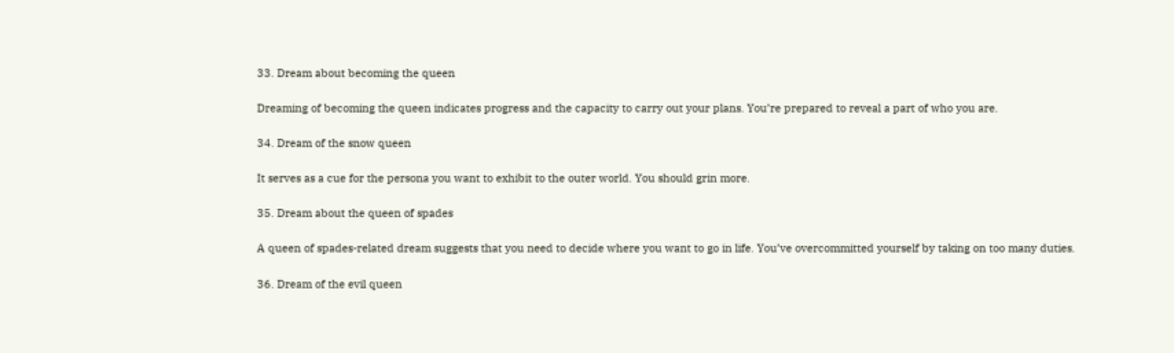33. Dream about becoming the queen

Dreaming of becoming the queen indicates progress and the capacity to carry out your plans. You’re prepared to reveal a part of who you are.

34. Dream of the snow queen

It serves as a cue for the persona you want to exhibit to the outer world. You should grin more.

35. Dream about the queen of spades

A queen of spades-related dream suggests that you need to decide where you want to go in life. You’ve overcommitted yourself by taking on too many duties.

36. Dream of the evil queen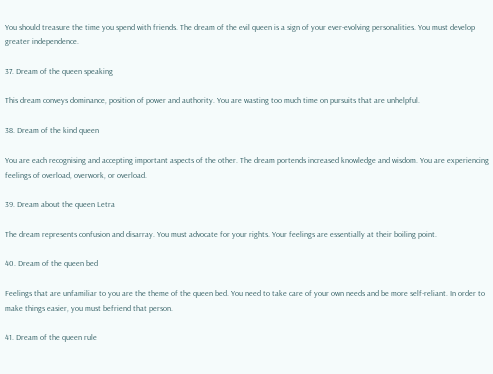You should treasure the time you spend with friends. The dream of the evil queen is a sign of your ever-evolving personalities. You must develop greater independence.

37. Dream of the queen speaking

This dream conveys dominance, position of power and authority. You are wasting too much time on pursuits that are unhelpful.

38. Dream of the kind queen

You are each recognising and accepting important aspects of the other. The dream portends increased knowledge and wisdom. You are experiencing feelings of overload, overwork, or overload.

39. Dream about the queen Letra

The dream represents confusion and disarray. You must advocate for your rights. Your feelings are essentially at their boiling point.

40. Dream of the queen bed

Feelings that are unfamiliar to you are the theme of the queen bed. You need to take care of your own needs and be more self-reliant. In order to make things easier, you must befriend that person.

41. Dream of the queen rule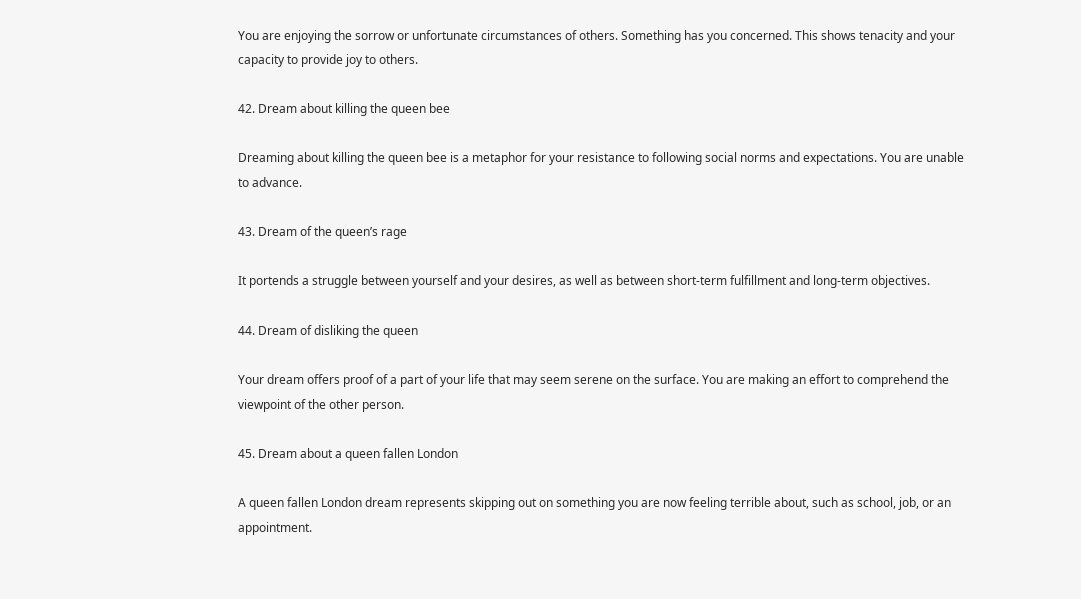You are enjoying the sorrow or unfortunate circumstances of others. Something has you concerned. This shows tenacity and your capacity to provide joy to others.

42. Dream about killing the queen bee

Dreaming about killing the queen bee is a metaphor for your resistance to following social norms and expectations. You are unable to advance.

43. Dream of the queen’s rage

It portends a struggle between yourself and your desires, as well as between short-term fulfillment and long-term objectives.

44. Dream of disliking the queen

Your dream offers proof of a part of your life that may seem serene on the surface. You are making an effort to comprehend the viewpoint of the other person.

45. Dream about a queen fallen London

A queen fallen London dream represents skipping out on something you are now feeling terrible about, such as school, job, or an appointment.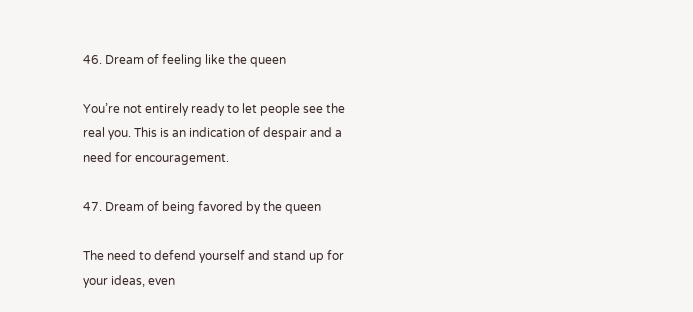46. Dream of feeling like the queen

You’re not entirely ready to let people see the real you. This is an indication of despair and a need for encouragement.

47. Dream of being favored by the queen

The need to defend yourself and stand up for your ideas, even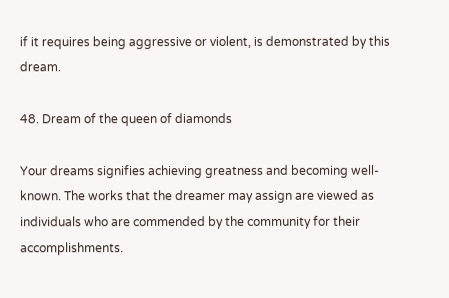if it requires being aggressive or violent, is demonstrated by this dream.

48. Dream of the queen of diamonds

Your dreams signifies achieving greatness and becoming well-known. The works that the dreamer may assign are viewed as individuals who are commended by the community for their accomplishments.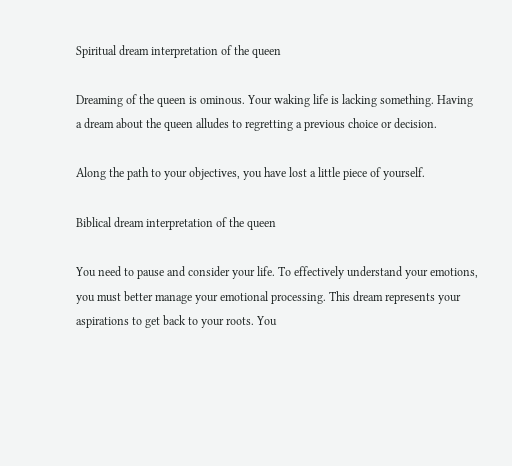Spiritual dream interpretation of the queen

Dreaming of the queen is ominous. Your waking life is lacking something. Having a dream about the queen alludes to regretting a previous choice or decision.

Along the path to your objectives, you have lost a little piece of yourself.

Biblical dream interpretation of the queen

You need to pause and consider your life. To effectively understand your emotions, you must better manage your emotional processing. This dream represents your aspirations to get back to your roots. You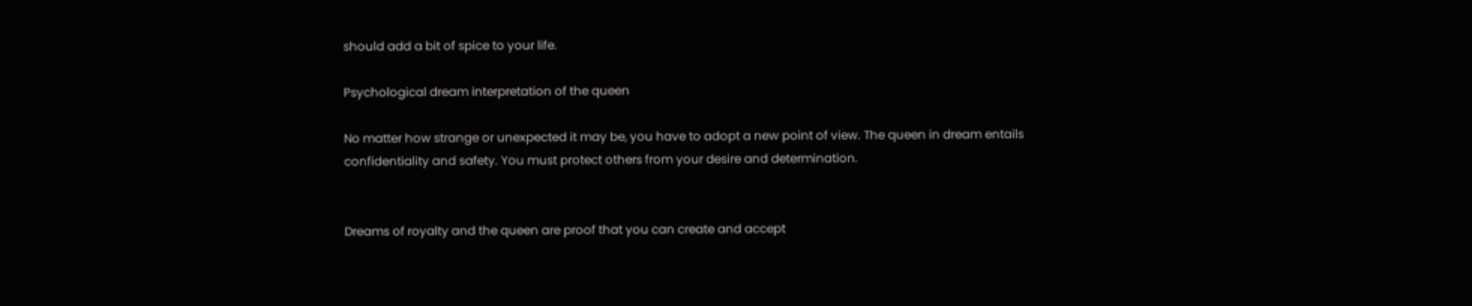should add a bit of spice to your life.

Psychological dream interpretation of the queen

No matter how strange or unexpected it may be, you have to adopt a new point of view. The queen in dream entails confidentiality and safety. You must protect others from your desire and determination.


Dreams of royalty and the queen are proof that you can create and accept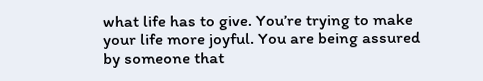what life has to give. You’re trying to make your life more joyful. You are being assured by someone that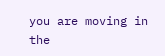you are moving in the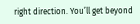right direction. You’ll get beyond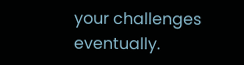your challenges eventually.